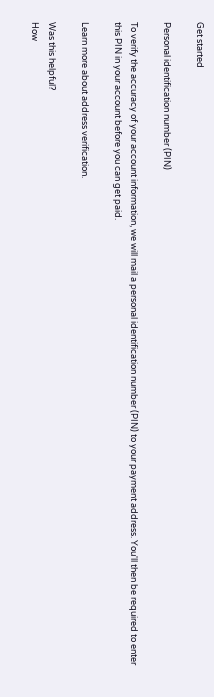Get started

Personal identification number (PIN)

To verify the accuracy of your account information, we will mail a personal identification number (PIN) to your payment address. You'll then be required to enter this PIN in your account before you can get paid.

Learn more about address verification.

Was this helpful?
How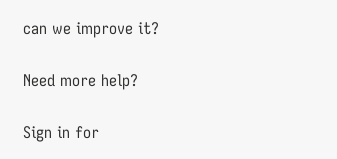can we improve it?

Need more help?

Sign in for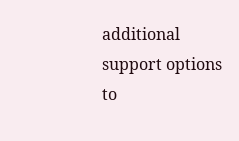additional support options to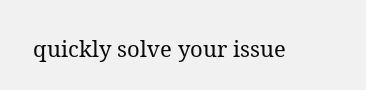quickly solve your issue